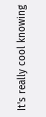It's really cool knowing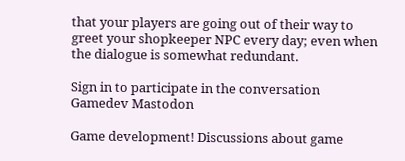that your players are going out of their way to greet your shopkeeper NPC every day; even when the dialogue is somewhat redundant.

Sign in to participate in the conversation
Gamedev Mastodon

Game development! Discussions about game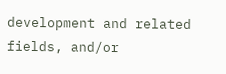development and related fields, and/or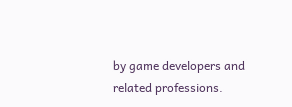by game developers and related professions.